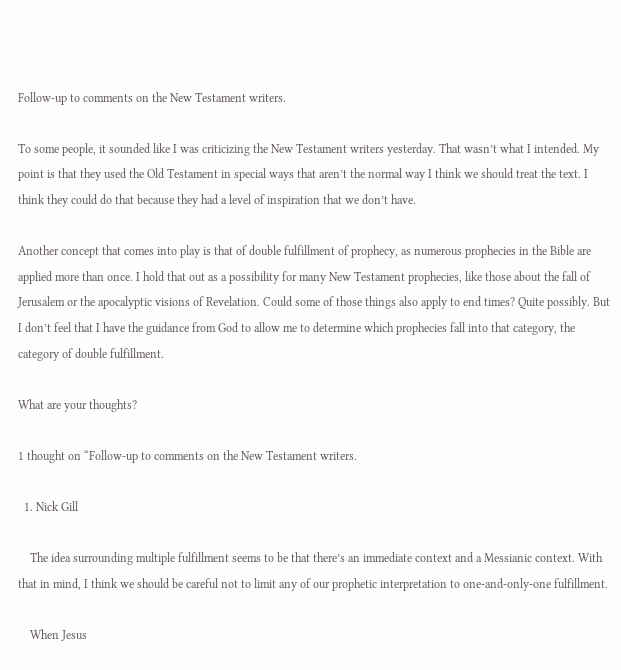Follow-up to comments on the New Testament writers.

To some people, it sounded like I was criticizing the New Testament writers yesterday. That wasn’t what I intended. My point is that they used the Old Testament in special ways that aren’t the normal way I think we should treat the text. I think they could do that because they had a level of inspiration that we don’t have.

Another concept that comes into play is that of double fulfillment of prophecy, as numerous prophecies in the Bible are applied more than once. I hold that out as a possibility for many New Testament prophecies, like those about the fall of Jerusalem or the apocalyptic visions of Revelation. Could some of those things also apply to end times? Quite possibly. But I don’t feel that I have the guidance from God to allow me to determine which prophecies fall into that category, the category of double fulfillment.

What are your thoughts?

1 thought on “Follow-up to comments on the New Testament writers.

  1. Nick Gill

    The idea surrounding multiple fulfillment seems to be that there’s an immediate context and a Messianic context. With that in mind, I think we should be careful not to limit any of our prophetic interpretation to one-and-only-one fulfillment.

    When Jesus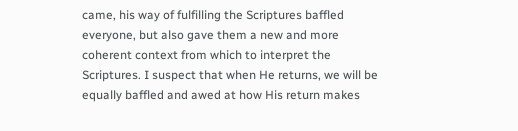came, his way of fulfilling the Scriptures baffled everyone, but also gave them a new and more coherent context from which to interpret the Scriptures. I suspect that when He returns, we will be equally baffled and awed at how His return makes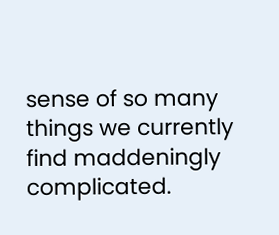sense of so many things we currently find maddeningly complicated.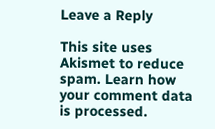Leave a Reply

This site uses Akismet to reduce spam. Learn how your comment data is processed.